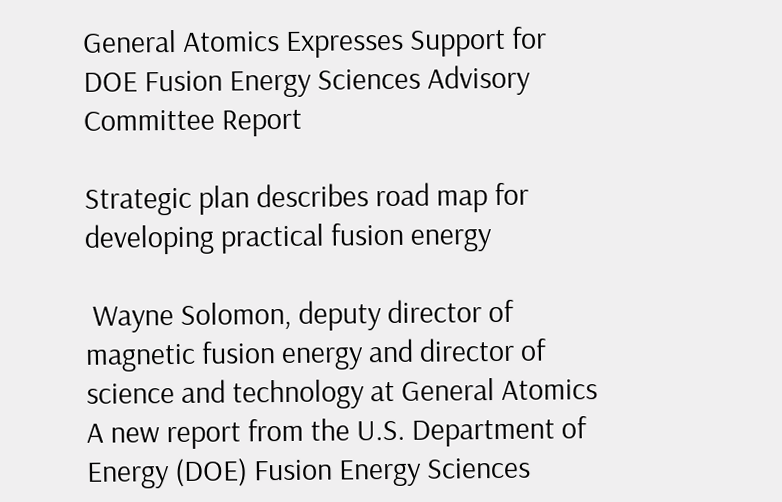General Atomics Expresses Support for DOE Fusion Energy Sciences Advisory Committee Report

Strategic plan describes road map for developing practical fusion energy

 Wayne Solomon, deputy director of magnetic fusion energy and director of science and technology at General Atomics
A new report from the U.S. Department of Energy (DOE) Fusion Energy Sciences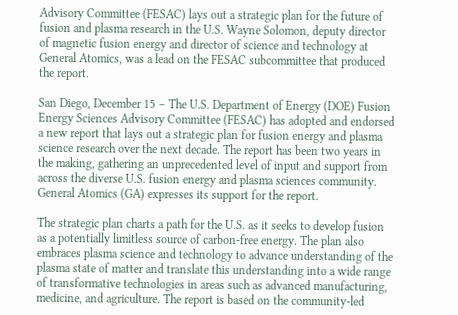Advisory Committee (FESAC) lays out a strategic plan for the future of fusion and plasma research in the U.S. Wayne Solomon, deputy director of magnetic fusion energy and director of science and technology at General Atomics, was a lead on the FESAC subcommittee that produced the report.

San Diego, December 15 – The U.S. Department of Energy (DOE) Fusion Energy Sciences Advisory Committee (FESAC) has adopted and endorsed a new report that lays out a strategic plan for fusion energy and plasma science research over the next decade. The report has been two years in the making, gathering an unprecedented level of input and support from across the diverse U.S. fusion energy and plasma sciences community. General Atomics (GA) expresses its support for the report.

The strategic plan charts a path for the U.S. as it seeks to develop fusion as a potentially limitless source of carbon-free energy. The plan also embraces plasma science and technology to advance understanding of the plasma state of matter and translate this understanding into a wide range of transformative technologies in areas such as advanced manufacturing, medicine, and agriculture. The report is based on the community-led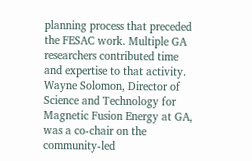planning process that preceded the FESAC work. Multiple GA researchers contributed time and expertise to that activity. Wayne Solomon, Director of Science and Technology for Magnetic Fusion Energy at GA, was a co-chair on the community-led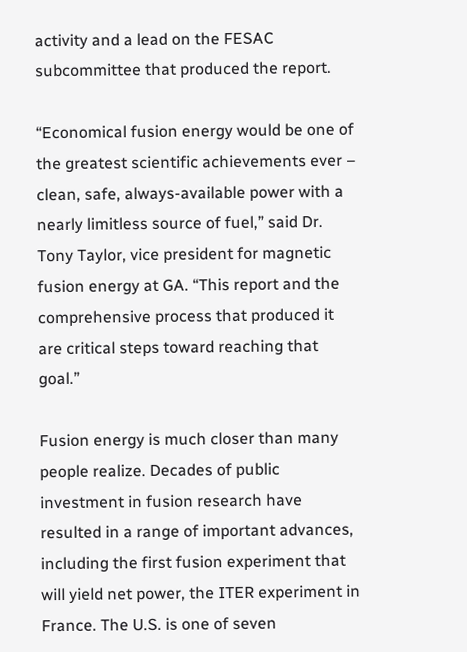activity and a lead on the FESAC subcommittee that produced the report.

“Economical fusion energy would be one of the greatest scientific achievements ever – clean, safe, always-available power with a nearly limitless source of fuel,” said Dr. Tony Taylor, vice president for magnetic fusion energy at GA. “This report and the comprehensive process that produced it are critical steps toward reaching that goal.”

Fusion energy is much closer than many people realize. Decades of public investment in fusion research have resulted in a range of important advances, including the first fusion experiment that will yield net power, the ITER experiment in France. The U.S. is one of seven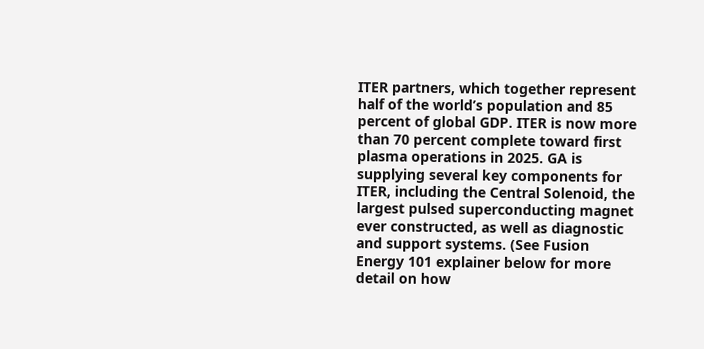ITER partners, which together represent half of the world’s population and 85 percent of global GDP. ITER is now more than 70 percent complete toward first plasma operations in 2025. GA is supplying several key components for ITER, including the Central Solenoid, the largest pulsed superconducting magnet ever constructed, as well as diagnostic and support systems. (See Fusion Energy 101 explainer below for more detail on how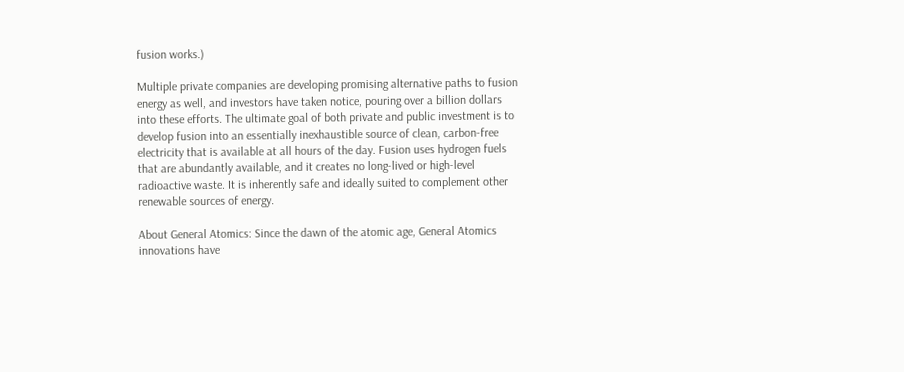fusion works.)

Multiple private companies are developing promising alternative paths to fusion energy as well, and investors have taken notice, pouring over a billion dollars into these efforts. The ultimate goal of both private and public investment is to develop fusion into an essentially inexhaustible source of clean, carbon-free electricity that is available at all hours of the day. Fusion uses hydrogen fuels that are abundantly available, and it creates no long-lived or high-level radioactive waste. It is inherently safe and ideally suited to complement other renewable sources of energy.

About General Atomics: Since the dawn of the atomic age, General Atomics innovations have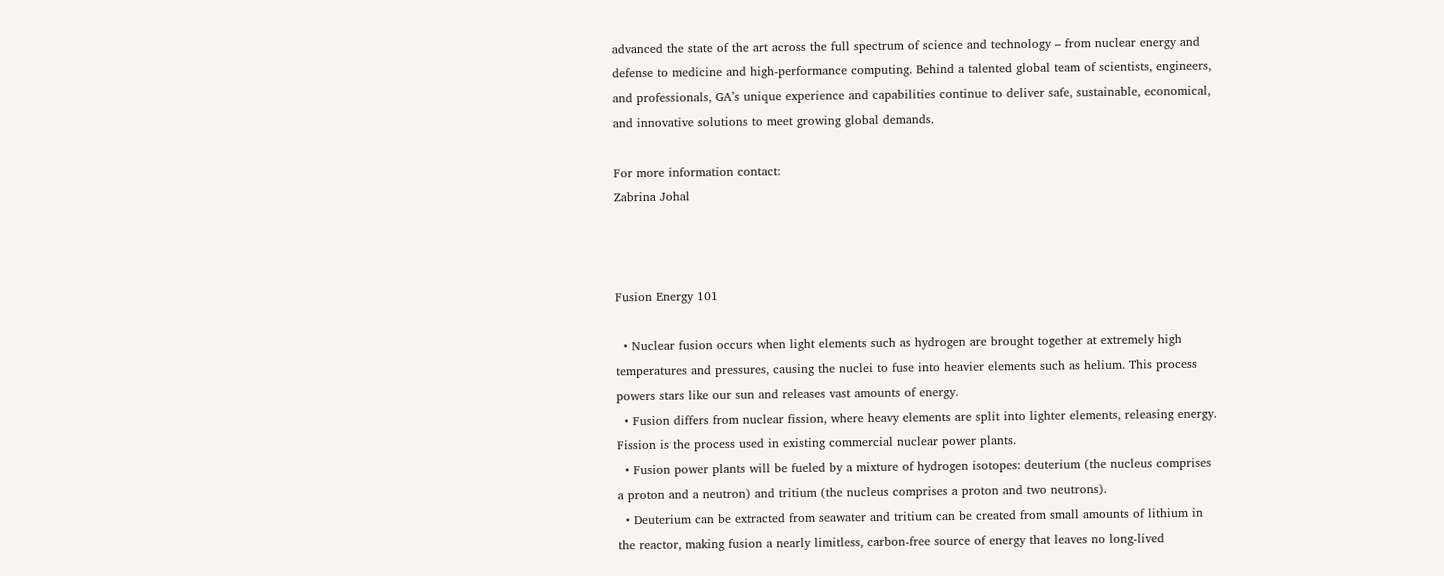advanced the state of the art across the full spectrum of science and technology – from nuclear energy and defense to medicine and high-performance computing. Behind a talented global team of scientists, engineers, and professionals, GA’s unique experience and capabilities continue to deliver safe, sustainable, economical, and innovative solutions to meet growing global demands.

For more information contact:
Zabrina Johal



Fusion Energy 101

  • Nuclear fusion occurs when light elements such as hydrogen are brought together at extremely high temperatures and pressures, causing the nuclei to fuse into heavier elements such as helium. This process powers stars like our sun and releases vast amounts of energy.
  • Fusion differs from nuclear fission, where heavy elements are split into lighter elements, releasing energy. Fission is the process used in existing commercial nuclear power plants.
  • Fusion power plants will be fueled by a mixture of hydrogen isotopes: deuterium (the nucleus comprises a proton and a neutron) and tritium (the nucleus comprises a proton and two neutrons).
  • Deuterium can be extracted from seawater and tritium can be created from small amounts of lithium in the reactor, making fusion a nearly limitless, carbon-free source of energy that leaves no long-lived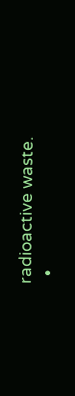radioactive waste.
  •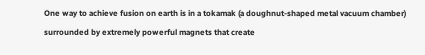One way to achieve fusion on earth is in a tokamak (a doughnut-shaped metal vacuum chamber) surrounded by extremely powerful magnets that create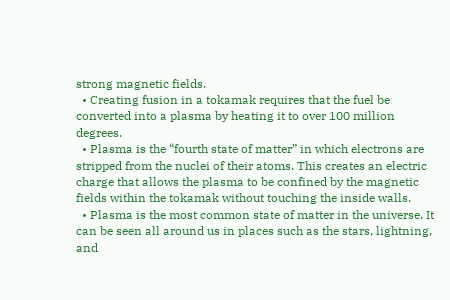strong magnetic fields.
  • Creating fusion in a tokamak requires that the fuel be converted into a plasma by heating it to over 100 million degrees.
  • Plasma is the “fourth state of matter” in which electrons are stripped from the nuclei of their atoms. This creates an electric charge that allows the plasma to be confined by the magnetic fields within the tokamak without touching the inside walls.
  • Plasma is the most common state of matter in the universe. It can be seen all around us in places such as the stars, lightning, and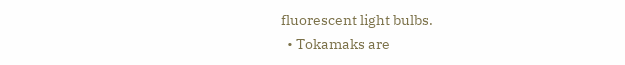fluorescent light bulbs.
  • Tokamaks are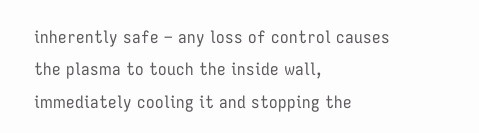inherently safe – any loss of control causes the plasma to touch the inside wall, immediately cooling it and stopping the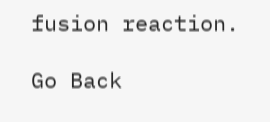fusion reaction.

Go Back